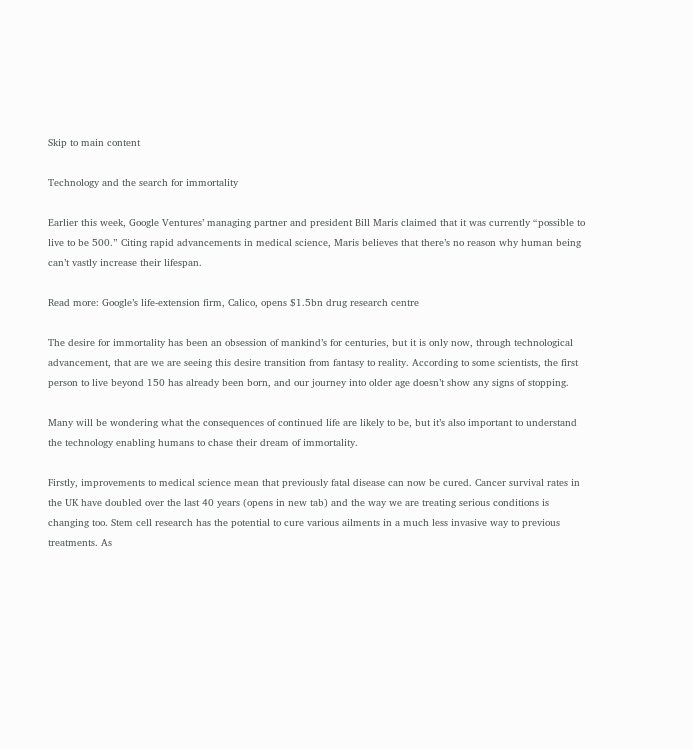Skip to main content

Technology and the search for immortality

Earlier this week, Google Ventures’ managing partner and president Bill Maris claimed that it was currently “possible to live to be 500.” Citing rapid advancements in medical science, Maris believes that there’s no reason why human being can’t vastly increase their lifespan.

Read more: Google’s life-extension firm, Calico, opens $1.5bn drug research centre

The desire for immortality has been an obsession of mankind’s for centuries, but it is only now, through technological advancement, that are we are seeing this desire transition from fantasy to reality. According to some scientists, the first person to live beyond 150 has already been born, and our journey into older age doesn’t show any signs of stopping.

Many will be wondering what the consequences of continued life are likely to be, but it’s also important to understand the technology enabling humans to chase their dream of immortality.

Firstly, improvements to medical science mean that previously fatal disease can now be cured. Cancer survival rates in the UK have doubled over the last 40 years (opens in new tab) and the way we are treating serious conditions is changing too. Stem cell research has the potential to cure various ailments in a much less invasive way to previous treatments. As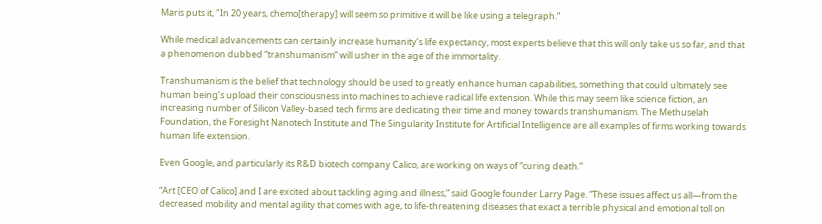Maris puts it, "In 20 years, chemo[therapy] will seem so primitive it will be like using a telegraph.”

While medical advancements can certainly increase humanity’s life expectancy, most experts believe that this will only take us so far, and that a phenomenon dubbed “transhumanism” will usher in the age of the immortality.

Transhumanism is the belief that technology should be used to greatly enhance human capabilities, something that could ultimately see human being’s upload their consciousness into machines to achieve radical life extension. While this may seem like science fiction, an increasing number of Silicon Valley-based tech firms are dedicating their time and money towards transhumanism. The Methuselah Foundation, the Foresight Nanotech Institute and The Singularity Institute for Artificial Intelligence are all examples of firms working towards human life extension.

Even Google, and particularly its R&D biotech company Calico, are working on ways of “curing death.”

“Art [CEO of Calico] and I are excited about tackling aging and illness,” said Google founder Larry Page. “These issues affect us all—from the decreased mobility and mental agility that comes with age, to life-threatening diseases that exact a terrible physical and emotional toll on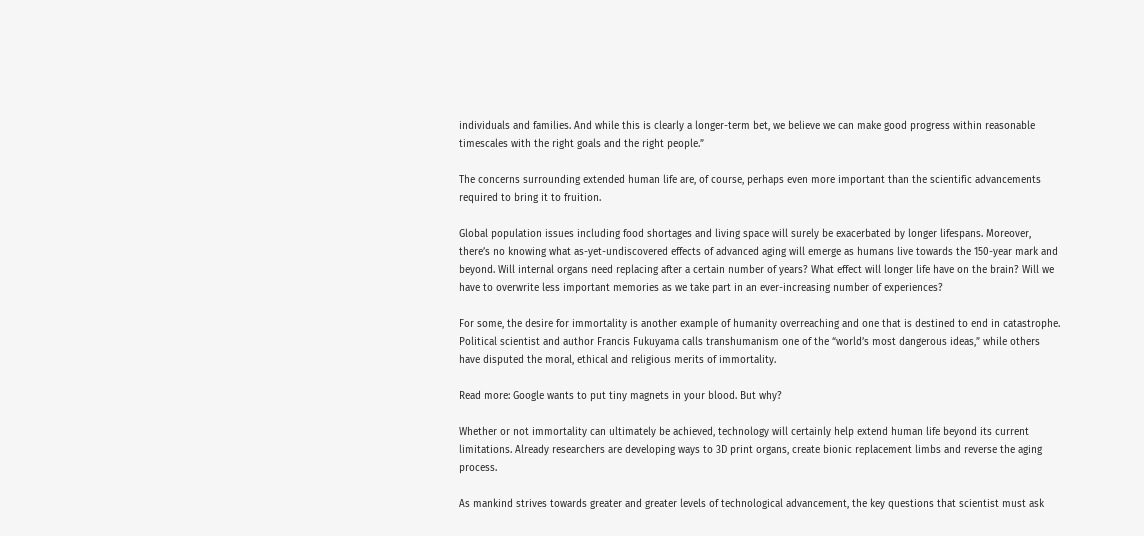individuals and families. And while this is clearly a longer-term bet, we believe we can make good progress within reasonable timescales with the right goals and the right people.”

The concerns surrounding extended human life are, of course, perhaps even more important than the scientific advancements required to bring it to fruition.

Global population issues including food shortages and living space will surely be exacerbated by longer lifespans. Moreover, there’s no knowing what as-yet-undiscovered effects of advanced aging will emerge as humans live towards the 150-year mark and beyond. Will internal organs need replacing after a certain number of years? What effect will longer life have on the brain? Will we have to overwrite less important memories as we take part in an ever-increasing number of experiences?

For some, the desire for immortality is another example of humanity overreaching and one that is destined to end in catastrophe. Political scientist and author Francis Fukuyama calls transhumanism one of the “world’s most dangerous ideas,” while others have disputed the moral, ethical and religious merits of immortality.

Read more: Google wants to put tiny magnets in your blood. But why?

Whether or not immortality can ultimately be achieved, technology will certainly help extend human life beyond its current limitations. Already researchers are developing ways to 3D print organs, create bionic replacement limbs and reverse the aging process.

As mankind strives towards greater and greater levels of technological advancement, the key questions that scientist must ask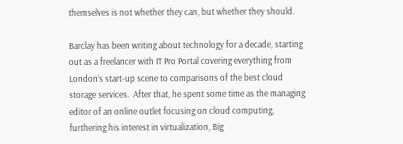themselves is not whether they can, but whether they should.

Barclay has been writing about technology for a decade, starting out as a freelancer with IT Pro Portal covering everything from London’s start-up scene to comparisons of the best cloud storage services.  After that, he spent some time as the managing editor of an online outlet focusing on cloud computing, furthering his interest in virtualization, Big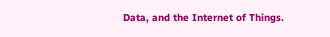Data, and the Internet of Things.